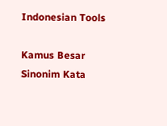Indonesian Tools

Kamus Besar
Sinonim Kata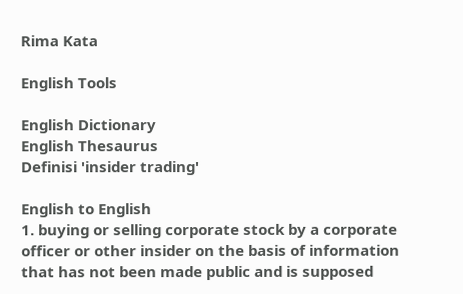Rima Kata

English Tools

English Dictionary
English Thesaurus
Definisi 'insider trading'

English to English
1. buying or selling corporate stock by a corporate officer or other insider on the basis of information that has not been made public and is supposed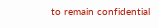to remain confidential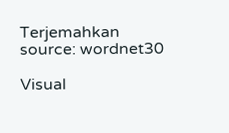Terjemahkan
source: wordnet30

Visual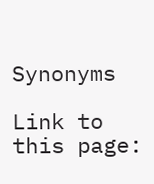Synonyms

Link to this page: